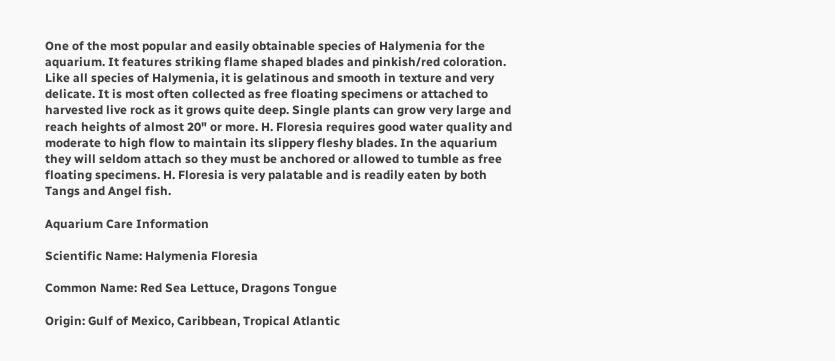One of the most popular and easily obtainable species of Halymenia for the aquarium. It features striking flame shaped blades and pinkish/red coloration. Like all species of Halymenia, it is gelatinous and smooth in texture and very delicate. It is most often collected as free floating specimens or attached to harvested live rock as it grows quite deep. Single plants can grow very large and reach heights of almost 20" or more. H. Floresia requires good water quality and moderate to high flow to maintain its slippery fleshy blades. In the aquarium they will seldom attach so they must be anchored or allowed to tumble as free floating specimens. H. Floresia is very palatable and is readily eaten by both Tangs and Angel fish.

Aquarium Care Information

Scientific Name: Halymenia Floresia

Common Name: Red Sea Lettuce, Dragons Tongue

Origin: Gulf of Mexico, Caribbean, Tropical Atlantic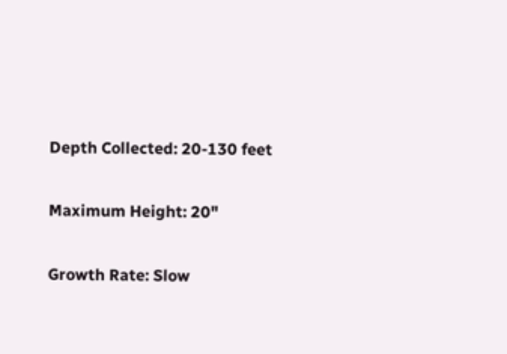Depth Collected: 20-130 feet

Maximum Height: 20"

Growth Rate: Slow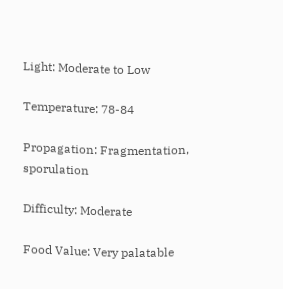Light: Moderate to Low

Temperature: 78-84

Propagation: Fragmentation, sporulation

Difficulty: Moderate

Food Value: Very palatable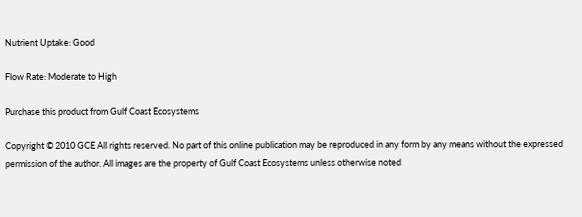Nutrient Uptake: Good

Flow Rate: Moderate to High

Purchase this product from Gulf Coast Ecosystems

Copyright © 2010 GCE All rights reserved. No part of this online publication may be reproduced in any form by any means without the expressed permission of the author. All images are the property of Gulf Coast Ecosystems unless otherwise noted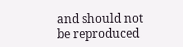and should not be reproduced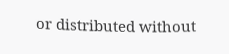or distributed without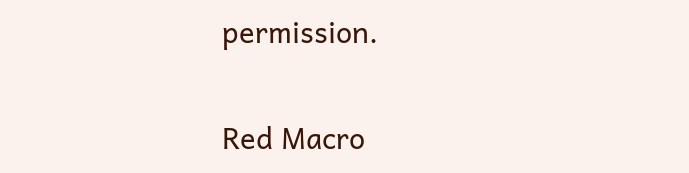permission.

Red Macro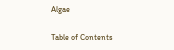Algae

Table of Contents